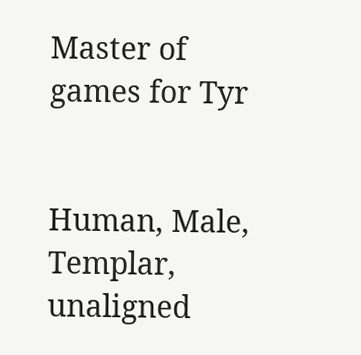Master of games for Tyr


Human, Male, Templar, unaligned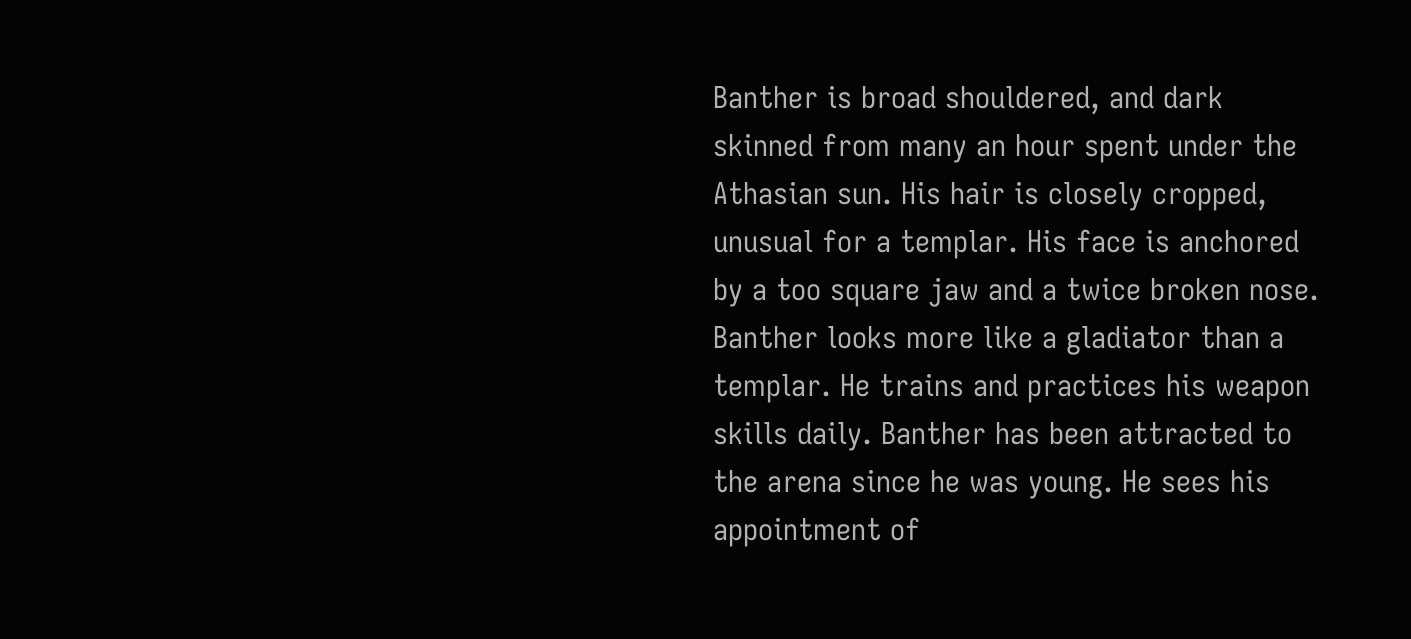Banther is broad shouldered, and dark skinned from many an hour spent under the Athasian sun. His hair is closely cropped, unusual for a templar. His face is anchored by a too square jaw and a twice broken nose. Banther looks more like a gladiator than a templar. He trains and practices his weapon skills daily. Banther has been attracted to the arena since he was young. He sees his appointment of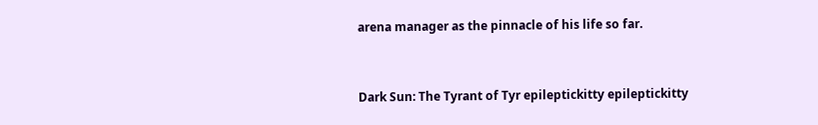arena manager as the pinnacle of his life so far.


Dark Sun: The Tyrant of Tyr epileptickitty epileptickitty